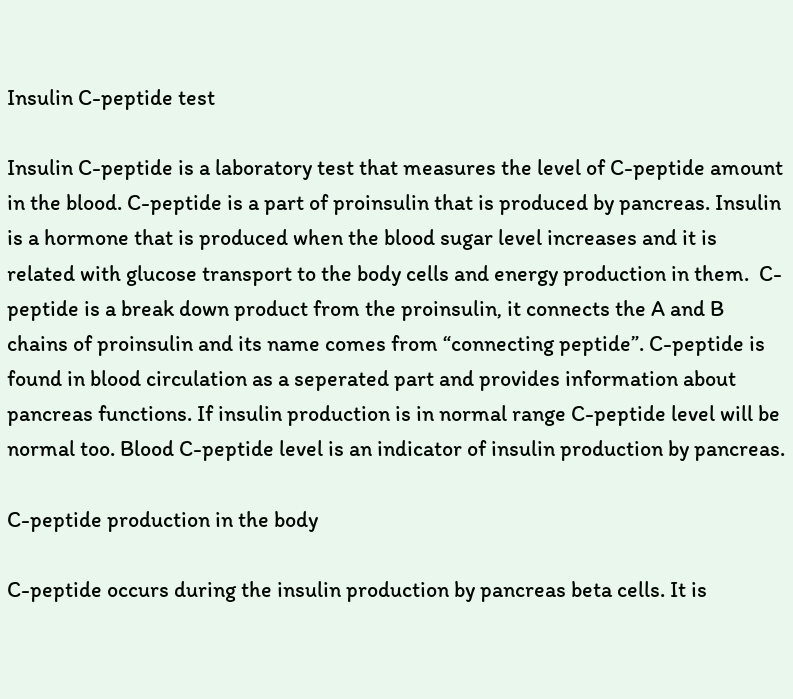Insulin C-peptide test

Insulin C-peptide is a laboratory test that measures the level of C-peptide amount in the blood. C-peptide is a part of proinsulin that is produced by pancreas. Insulin is a hormone that is produced when the blood sugar level increases and it is related with glucose transport to the body cells and energy production in them.  C-peptide is a break down product from the proinsulin, it connects the A and B chains of proinsulin and its name comes from “connecting peptide”. C-peptide is found in blood circulation as a seperated part and provides information about pancreas functions. If insulin production is in normal range C-peptide level will be normal too. Blood C-peptide level is an indicator of insulin production by pancreas.

C-peptide production in the body

C-peptide occurs during the insulin production by pancreas beta cells. It is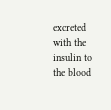excreted with the insulin to the blood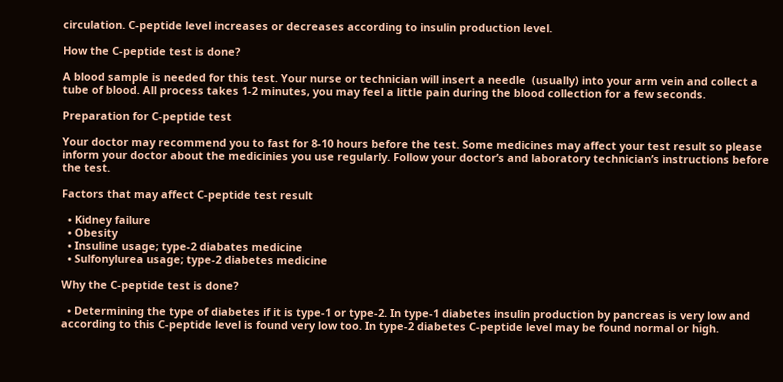circulation. C-peptide level increases or decreases according to insulin production level.

How the C-peptide test is done?

A blood sample is needed for this test. Your nurse or technician will insert a needle  (usually) into your arm vein and collect a tube of blood. All process takes 1-2 minutes, you may feel a little pain during the blood collection for a few seconds.

Preparation for C-peptide test

Your doctor may recommend you to fast for 8-10 hours before the test. Some medicines may affect your test result so please inform your doctor about the medicinies you use regularly. Follow your doctor’s and laboratory technician’s instructions before the test.

Factors that may affect C-peptide test result

  • Kidney failure
  • Obesity
  • Insuline usage; type-2 diabates medicine
  • Sulfonylurea usage; type-2 diabetes medicine

Why the C-peptide test is done?

  • Determining the type of diabetes if it is type-1 or type-2. In type-1 diabetes insulin production by pancreas is very low and according to this C-peptide level is found very low too. In type-2 diabetes C-peptide level may be found normal or high.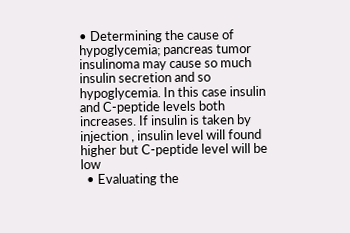• Determining the cause of hypoglycemia; pancreas tumor insulinoma may cause so much insulin secretion and so hypoglycemia. In this case insulin and C-peptide levels both increases. If insulin is taken by injection , insulin level will found higher but C-peptide level will be low
  • Evaluating the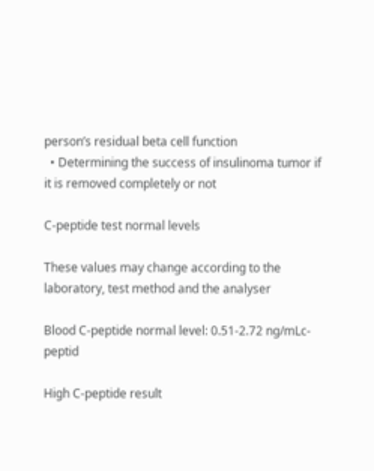person’s residual beta cell function
  • Determining the success of insulinoma tumor if it is removed completely or not

C-peptide test normal levels

These values may change according to the laboratory, test method and the analyser

Blood C-peptide normal level: 0.51-2.72 ng/mLc-peptid

High C-peptide result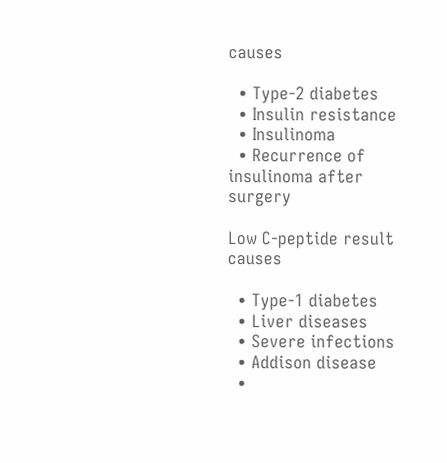causes

  • Type-2 diabetes
  • Insulin resistance
  • Insulinoma
  • Recurrence of insulinoma after surgery

Low C-peptide result causes

  • Type-1 diabetes
  • Liver diseases
  • Severe infections
  • Addison disease
  •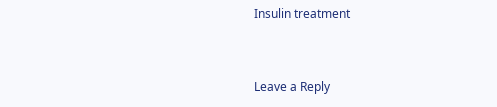Insulin treatment


Leave a Reply